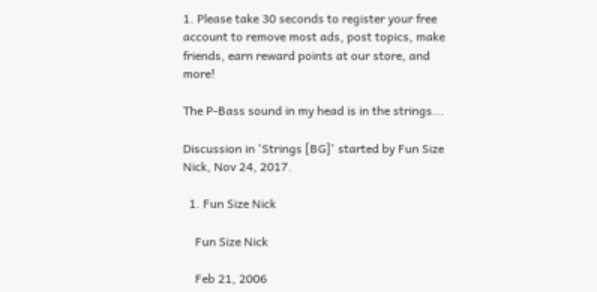1. Please take 30 seconds to register your free account to remove most ads, post topics, make friends, earn reward points at our store, and more!

The P-Bass sound in my head is in the strings...

Discussion in 'Strings [BG]' started by Fun Size Nick, Nov 24, 2017.

  1. Fun Size Nick

    Fun Size Nick

    Feb 21, 2006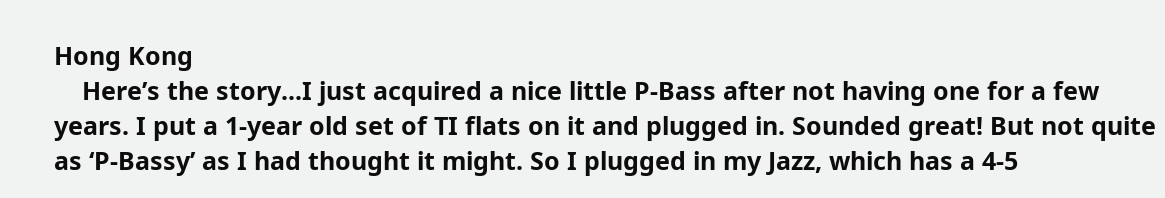Hong Kong
    Here’s the story...I just acquired a nice little P-Bass after not having one for a few years. I put a 1-year old set of TI flats on it and plugged in. Sounded great! But not quite as ‘P-Bassy’ as I had thought it might. So I plugged in my Jazz, which has a 4-5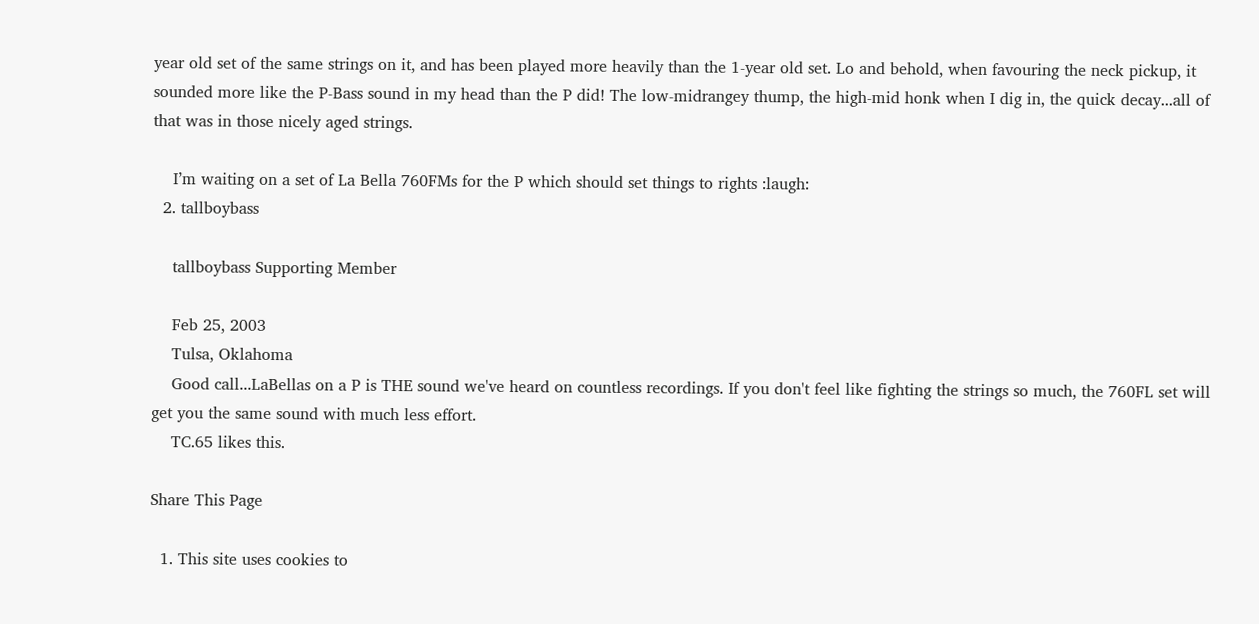year old set of the same strings on it, and has been played more heavily than the 1-year old set. Lo and behold, when favouring the neck pickup, it sounded more like the P-Bass sound in my head than the P did! The low-midrangey thump, the high-mid honk when I dig in, the quick decay...all of that was in those nicely aged strings.

    I’m waiting on a set of La Bella 760FMs for the P which should set things to rights :laugh:
  2. tallboybass

    tallboybass Supporting Member

    Feb 25, 2003
    Tulsa, Oklahoma
    Good call...LaBellas on a P is THE sound we've heard on countless recordings. If you don't feel like fighting the strings so much, the 760FL set will get you the same sound with much less effort.
    TC.65 likes this.

Share This Page

  1. This site uses cookies to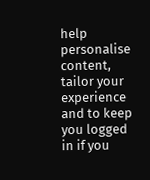help personalise content, tailor your experience and to keep you logged in if you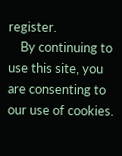register.
    By continuing to use this site, you are consenting to our use of cookies.